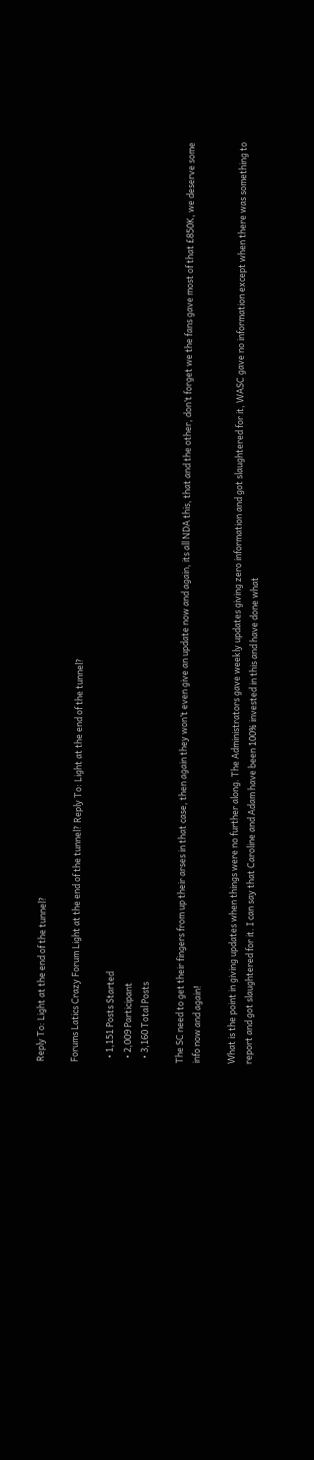Reply To: Light at the end of the tunnel?

Forums Latics Crazy Forum Light at the end of the tunnel? Reply To: Light at the end of the tunnel?

  • 1,151 Posts Started
  • 2,009 Participant
  • 3,160 Total Posts

The SC need to get their fingers from up their arses in that case, then again they won’t even give an update now and again, its all NDA this, that and the other, don’t forget we the fans gave most of that £850K, we deserve some info now and again!

What is the point in giving updates when things were no further along. The Administrators gave weekly updates giving zero information and got slaughtered for it, WASC gave no information except when there was something to report and got slaughtered for it. I can say that Caroline and Adam have been 100% invested in this and have done what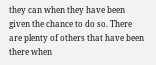they can when they have been given the chance to do so. There are plenty of others that have been there when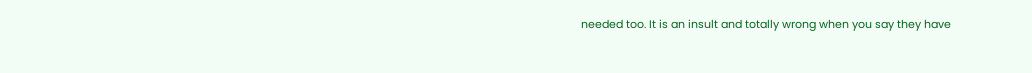needed too. It is an insult and totally wrong when you say they have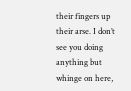their fingers up their arse. I don’t see you doing anything but whinge on here,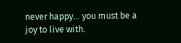never happy… you must be a joy to live with.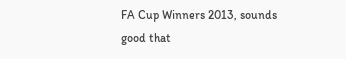FA Cup Winners 2013, sounds good that